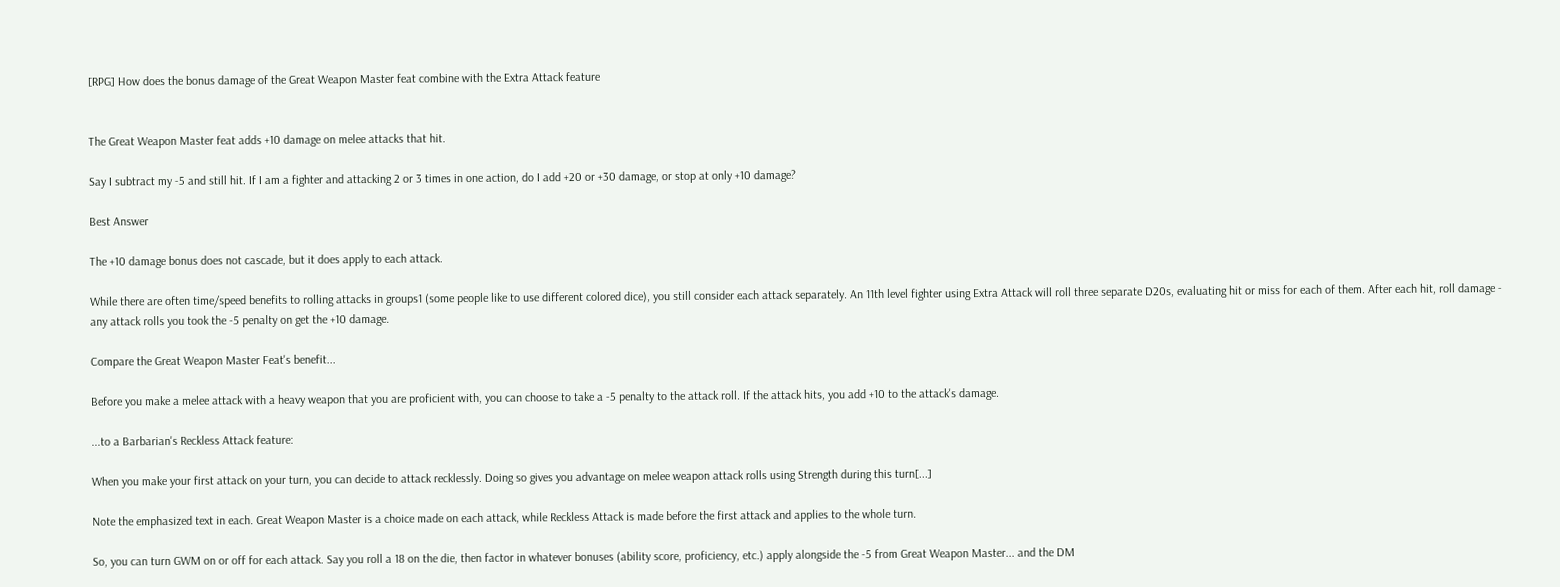[RPG] How does the bonus damage of the Great Weapon Master feat combine with the Extra Attack feature


The Great Weapon Master feat adds +10 damage on melee attacks that hit.

Say I subtract my -5 and still hit. If I am a fighter and attacking 2 or 3 times in one action, do I add +20 or +30 damage, or stop at only +10 damage?

Best Answer

The +10 damage bonus does not cascade, but it does apply to each attack.

While there are often time/speed benefits to rolling attacks in groups1 (some people like to use different colored dice), you still consider each attack separately. An 11th level fighter using Extra Attack will roll three separate D20s, evaluating hit or miss for each of them. After each hit, roll damage - any attack rolls you took the -5 penalty on get the +10 damage.

Compare the Great Weapon Master Feat's benefit...

Before you make a melee attack with a heavy weapon that you are proficient with, you can choose to take a -5 penalty to the attack roll. If the attack hits, you add +10 to the attack's damage.

...to a Barbarian's Reckless Attack feature:

When you make your first attack on your turn, you can decide to attack recklessly. Doing so gives you advantage on melee weapon attack rolls using Strength during this turn[...]

Note the emphasized text in each. Great Weapon Master is a choice made on each attack, while Reckless Attack is made before the first attack and applies to the whole turn.

So, you can turn GWM on or off for each attack. Say you roll a 18 on the die, then factor in whatever bonuses (ability score, proficiency, etc.) apply alongside the -5 from Great Weapon Master... and the DM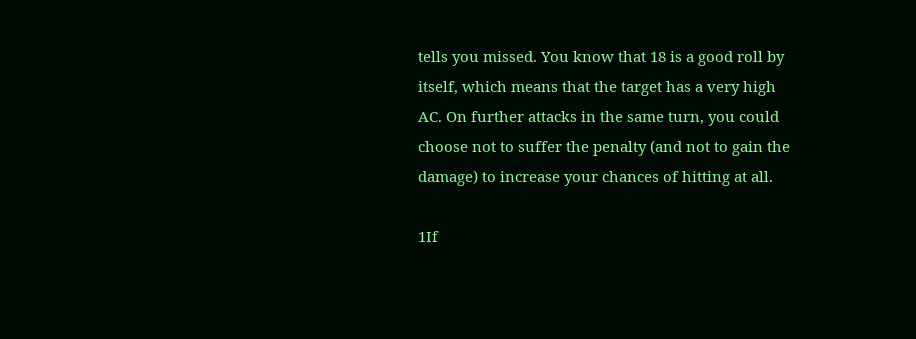tells you missed. You know that 18 is a good roll by itself, which means that the target has a very high AC. On further attacks in the same turn, you could choose not to suffer the penalty (and not to gain the damage) to increase your chances of hitting at all.

1If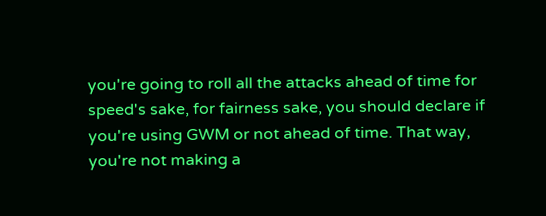you're going to roll all the attacks ahead of time for speed's sake, for fairness sake, you should declare if you're using GWM or not ahead of time. That way, you're not making a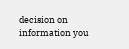decision on information you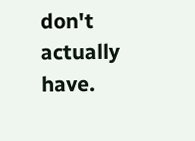don't actually have.